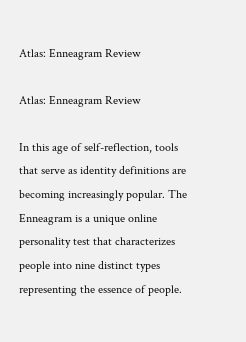Atlas: Enneagram Review

Atlas: Enneagram Review

In this age of self-reflection, tools that serve as identity definitions are becoming increasingly popular. The Enneagram is a unique online personality test that characterizes people into nine distinct types representing the essence of people.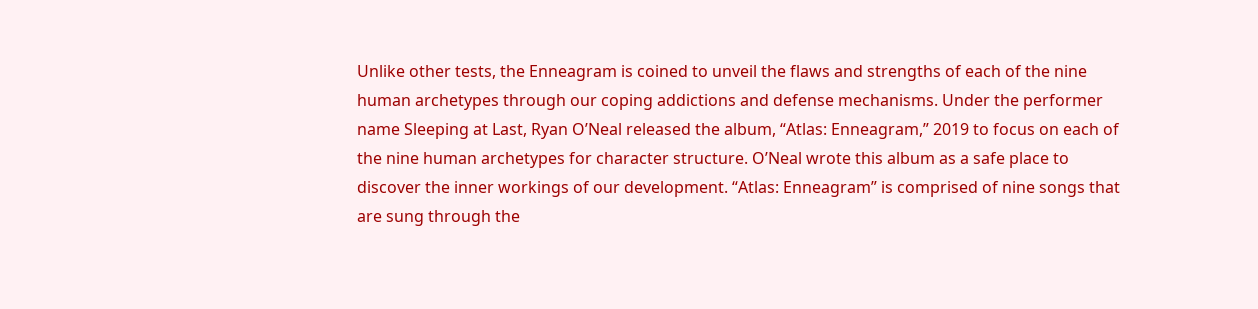Unlike other tests, the Enneagram is coined to unveil the flaws and strengths of each of the nine human archetypes through our coping addictions and defense mechanisms. Under the performer name Sleeping at Last, Ryan O’Neal released the album, “Atlas: Enneagram,” 2019 to focus on each of the nine human archetypes for character structure. O’Neal wrote this album as a safe place to discover the inner workings of our development. “Atlas: Enneagram” is comprised of nine songs that are sung through the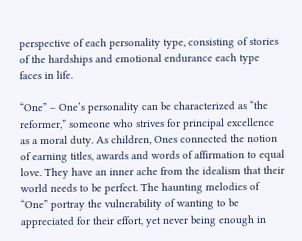perspective of each personality type, consisting of stories of the hardships and emotional endurance each type faces in life.

“One” – One’s personality can be characterized as “the reformer,” someone who strives for principal excellence as a moral duty. As children, Ones connected the notion of earning titles, awards and words of affirmation to equal love. They have an inner ache from the idealism that their world needs to be perfect. The haunting melodies of “One” portray the vulnerability of wanting to be appreciated for their effort, yet never being enough in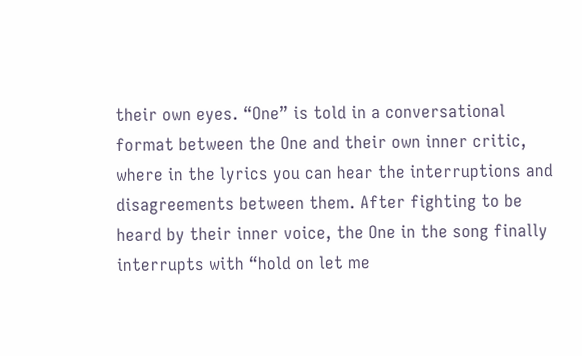their own eyes. “One” is told in a conversational format between the One and their own inner critic, where in the lyrics you can hear the interruptions and disagreements between them. After fighting to be heard by their inner voice, the One in the song finally interrupts with “hold on let me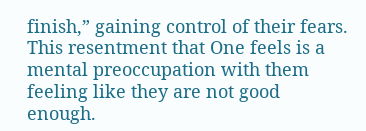finish,” gaining control of their fears. This resentment that One feels is a mental preoccupation with them feeling like they are not good enough.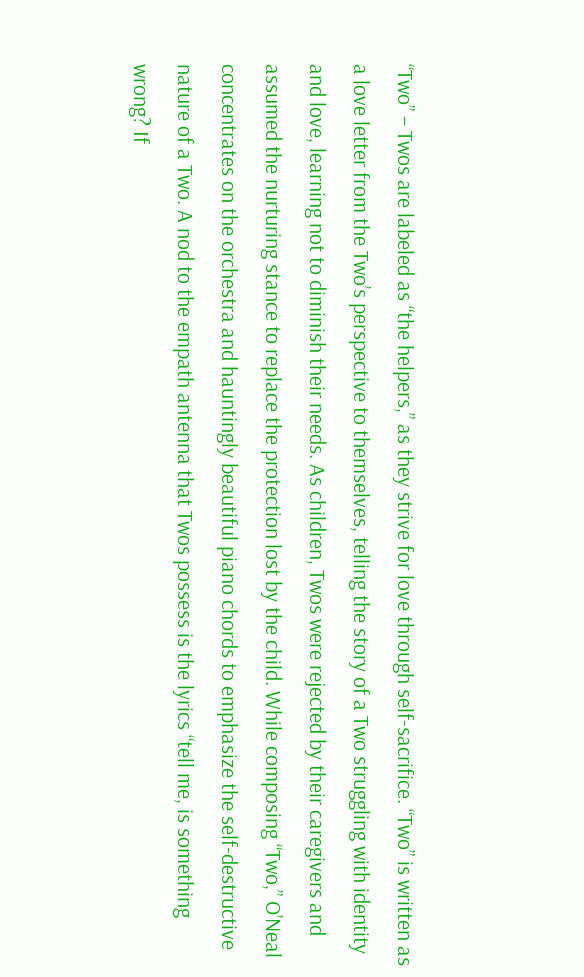“Two” – Twos are labeled as “the helpers,” as they strive for love through self-sacrifice. “Two” is written as a love letter from the Two’s perspective to themselves, telling the story of a Two struggling with identity and love, learning not to diminish their needs. As children, Twos were rejected by their caregivers and assumed the nurturing stance to replace the protection lost by the child. While composing “Two,” O’Neal concentrates on the orchestra and hauntingly beautiful piano chords to emphasize the self-destructive nature of a Two. A nod to the empath antenna that Twos possess is the lyrics “tell me, is something wrong? If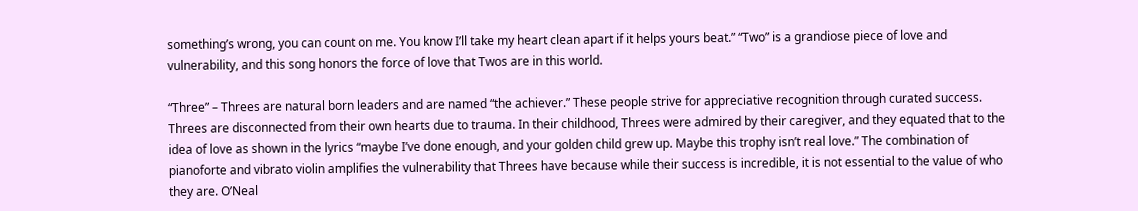something’s wrong, you can count on me. You know I’ll take my heart clean apart if it helps yours beat.” “Two” is a grandiose piece of love and vulnerability, and this song honors the force of love that Twos are in this world.

“Three” – Threes are natural born leaders and are named “the achiever.” These people strive for appreciative recognition through curated success. Threes are disconnected from their own hearts due to trauma. In their childhood, Threes were admired by their caregiver, and they equated that to the idea of love as shown in the lyrics “maybe I’ve done enough, and your golden child grew up. Maybe this trophy isn’t real love.” The combination of pianoforte and vibrato violin amplifies the vulnerability that Threes have because while their success is incredible, it is not essential to the value of who they are. O’Neal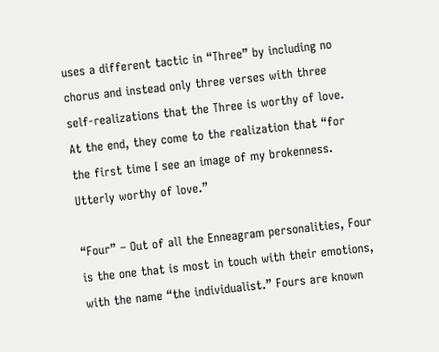uses a different tactic in “Three” by including no chorus and instead only three verses with three self-realizations that the Three is worthy of love. At the end, they come to the realization that “for the first time I see an image of my brokenness. Utterly worthy of love.”

“Four” – Out of all the Enneagram personalities, Four is the one that is most in touch with their emotions, with the name “the individualist.” Fours are known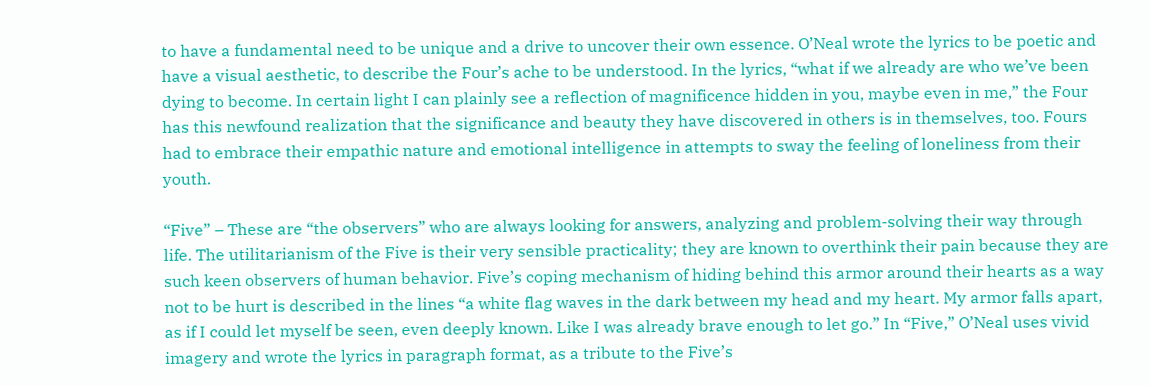to have a fundamental need to be unique and a drive to uncover their own essence. O’Neal wrote the lyrics to be poetic and have a visual aesthetic, to describe the Four’s ache to be understood. In the lyrics, “what if we already are who we’ve been dying to become. In certain light I can plainly see a reflection of magnificence hidden in you, maybe even in me,” the Four has this newfound realization that the significance and beauty they have discovered in others is in themselves, too. Fours had to embrace their empathic nature and emotional intelligence in attempts to sway the feeling of loneliness from their youth.

“Five” – These are “the observers” who are always looking for answers, analyzing and problem-solving their way through life. The utilitarianism of the Five is their very sensible practicality; they are known to overthink their pain because they are such keen observers of human behavior. Five’s coping mechanism of hiding behind this armor around their hearts as a way not to be hurt is described in the lines “a white flag waves in the dark between my head and my heart. My armor falls apart, as if I could let myself be seen, even deeply known. Like I was already brave enough to let go.” In “Five,” O’Neal uses vivid imagery and wrote the lyrics in paragraph format, as a tribute to the Five’s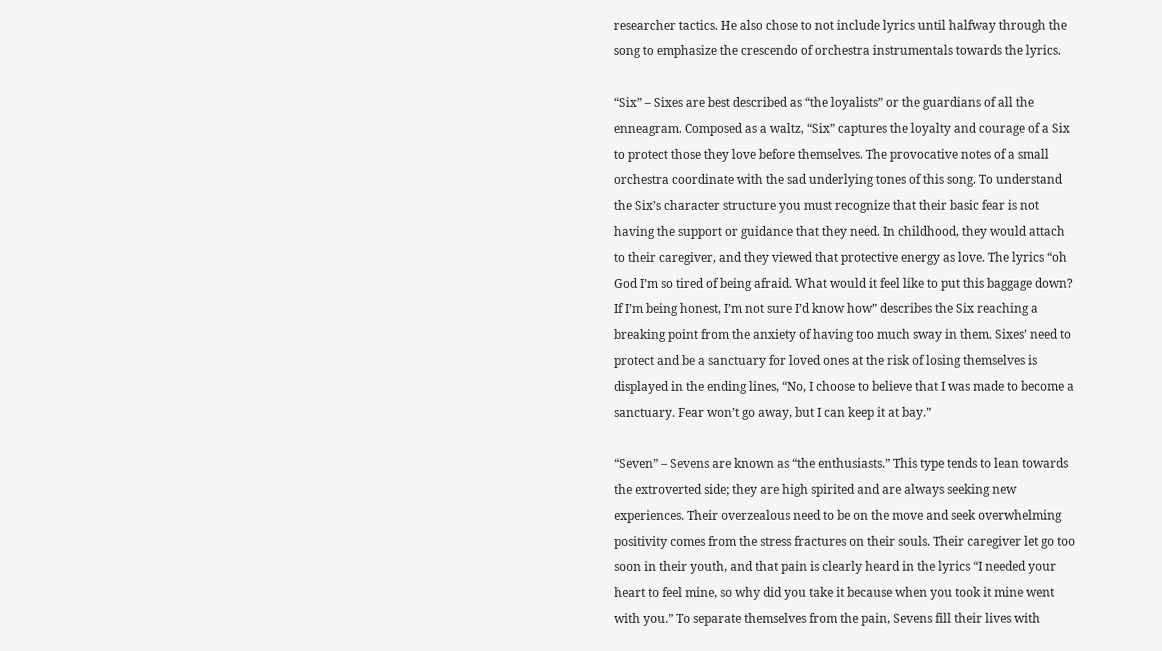researcher tactics. He also chose to not include lyrics until halfway through the song to emphasize the crescendo of orchestra instrumentals towards the lyrics.

“Six” – Sixes are best described as “the loyalists” or the guardians of all the enneagram. Composed as a waltz, “Six” captures the loyalty and courage of a Six to protect those they love before themselves. The provocative notes of a small orchestra coordinate with the sad underlying tones of this song. To understand the Six’s character structure you must recognize that their basic fear is not having the support or guidance that they need. In childhood, they would attach to their caregiver, and they viewed that protective energy as love. The lyrics “oh God I’m so tired of being afraid. What would it feel like to put this baggage down? If I’m being honest, I’m not sure I’d know how” describes the Six reaching a breaking point from the anxiety of having too much sway in them. Sixes’ need to protect and be a sanctuary for loved ones at the risk of losing themselves is displayed in the ending lines, “No, I choose to believe that I was made to become a sanctuary. Fear won’t go away, but I can keep it at bay.”

“Seven” – Sevens are known as “the enthusiasts.” This type tends to lean towards the extroverted side; they are high spirited and are always seeking new experiences. Their overzealous need to be on the move and seek overwhelming positivity comes from the stress fractures on their souls. Their caregiver let go too soon in their youth, and that pain is clearly heard in the lyrics “I needed your heart to feel mine, so why did you take it because when you took it mine went with you.” To separate themselves from the pain, Sevens fill their lives with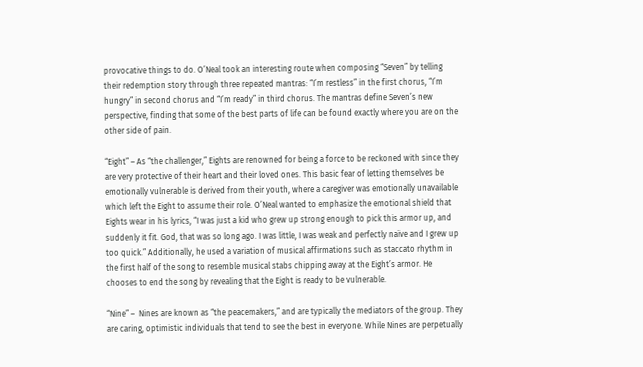provocative things to do. O’Neal took an interesting route when composing “Seven” by telling their redemption story through three repeated mantras: “I’m restless” in the first chorus, “I’m hungry” in second chorus and “I’m ready” in third chorus. The mantras define Seven’s new perspective, finding that some of the best parts of life can be found exactly where you are on the other side of pain.

“Eight” – As “the challenger,” Eights are renowned for being a force to be reckoned with since they are very protective of their heart and their loved ones. This basic fear of letting themselves be emotionally vulnerable is derived from their youth, where a caregiver was emotionally unavailable which left the Eight to assume their role. O’Neal wanted to emphasize the emotional shield that Eights wear in his lyrics, “I was just a kid who grew up strong enough to pick this armor up, and suddenly it fit. God, that was so long ago. I was little, I was weak and perfectly naïve and I grew up too quick.” Additionally, he used a variation of musical affirmations such as staccato rhythm in the first half of the song to resemble musical stabs chipping away at the Eight’s armor. He chooses to end the song by revealing that the Eight is ready to be vulnerable.

“Nine” –  Nines are known as “the peacemakers,” and are typically the mediators of the group. They are caring, optimistic individuals that tend to see the best in everyone. While Nines are perpetually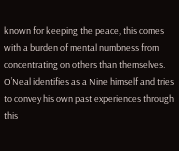known for keeping the peace, this comes with a burden of mental numbness from concentrating on others than themselves. O’Neal identifies as a Nine himself and tries to convey his own past experiences through this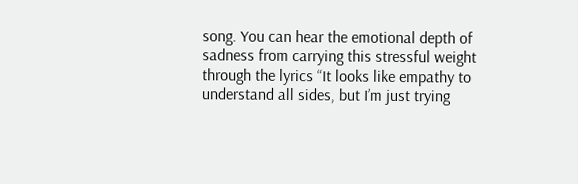song. You can hear the emotional depth of sadness from carrying this stressful weight through the lyrics “It looks like empathy to understand all sides, but I’m just trying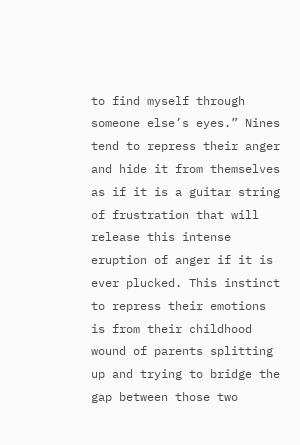to find myself through someone else’s eyes.” Nines tend to repress their anger and hide it from themselves as if it is a guitar string of frustration that will release this intense eruption of anger if it is ever plucked. This instinct to repress their emotions is from their childhood wound of parents splitting up and trying to bridge the gap between those two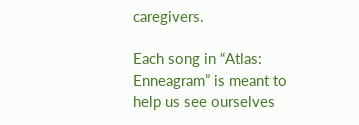caregivers.

Each song in “Atlas: Enneagram” is meant to help us see ourselves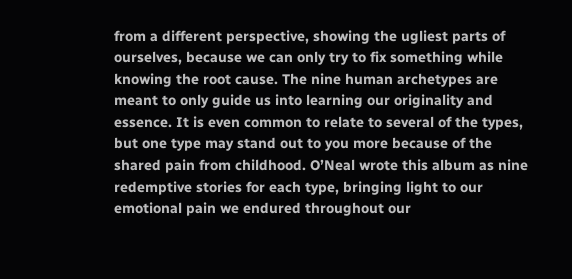from a different perspective, showing the ugliest parts of ourselves, because we can only try to fix something while knowing the root cause. The nine human archetypes are meant to only guide us into learning our originality and essence. It is even common to relate to several of the types, but one type may stand out to you more because of the shared pain from childhood. O’Neal wrote this album as nine redemptive stories for each type, bringing light to our emotional pain we endured throughout our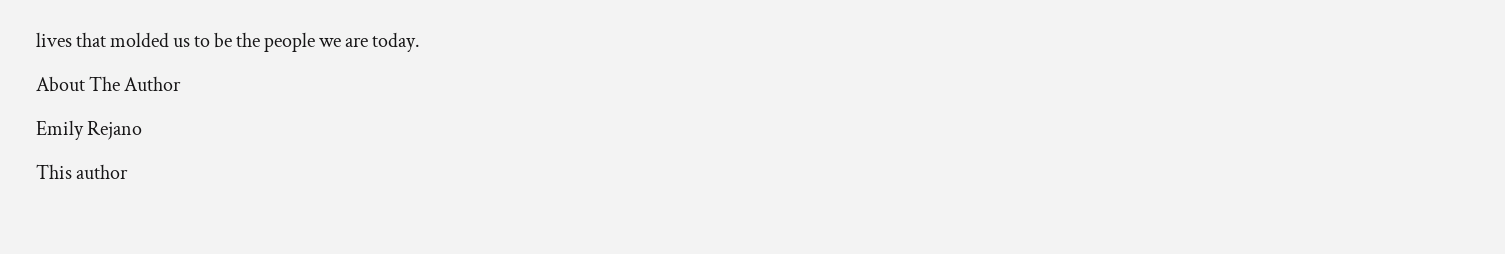lives that molded us to be the people we are today.

About The Author

Emily Rejano

This author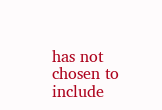has not chosen to include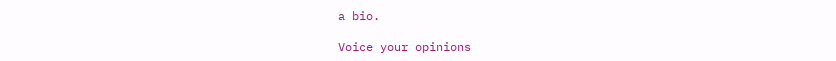a bio.

Voice your opinions